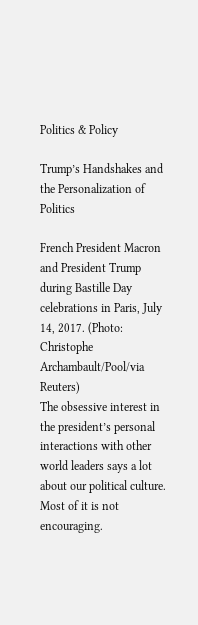Politics & Policy

Trump’s Handshakes and the Personalization of Politics

French President Macron and President Trump during Bastille Day celebrations in Paris, July 14, 2017. (Photo: Christophe Archambault/Pool/via Reuters)
The obsessive interest in the president’s personal interactions with other world leaders says a lot about our political culture. Most of it is not encouraging.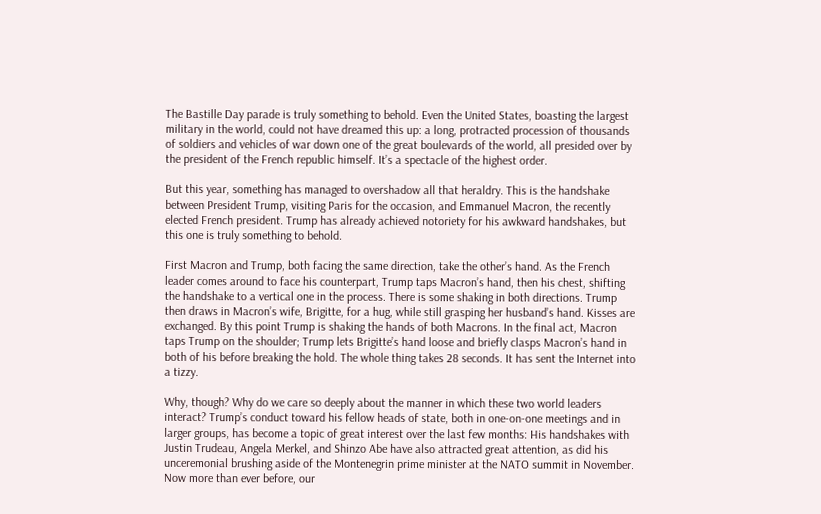The Bastille Day parade is truly something to behold. Even the United States, boasting the largest military in the world, could not have dreamed this up: a long, protracted procession of thousands of soldiers and vehicles of war down one of the great boulevards of the world, all presided over by the president of the French republic himself. It’s a spectacle of the highest order.

But this year, something has managed to overshadow all that heraldry. This is the handshake between President Trump, visiting Paris for the occasion, and Emmanuel Macron, the recently elected French president. Trump has already achieved notoriety for his awkward handshakes, but this one is truly something to behold.

First Macron and Trump, both facing the same direction, take the other’s hand. As the French leader comes around to face his counterpart, Trump taps Macron’s hand, then his chest, shifting the handshake to a vertical one in the process. There is some shaking in both directions. Trump then draws in Macron’s wife, Brigitte, for a hug, while still grasping her husband’s hand. Kisses are exchanged. By this point Trump is shaking the hands of both Macrons. In the final act, Macron taps Trump on the shoulder; Trump lets Brigitte’s hand loose and briefly clasps Macron’s hand in both of his before breaking the hold. The whole thing takes 28 seconds. It has sent the Internet into a tizzy.

Why, though? Why do we care so deeply about the manner in which these two world leaders interact? Trump’s conduct toward his fellow heads of state, both in one-on-one meetings and in larger groups, has become a topic of great interest over the last few months: His handshakes with Justin Trudeau, Angela Merkel, and Shinzo Abe have also attracted great attention, as did his unceremonial brushing aside of the Montenegrin prime minister at the NATO summit in November. Now more than ever before, our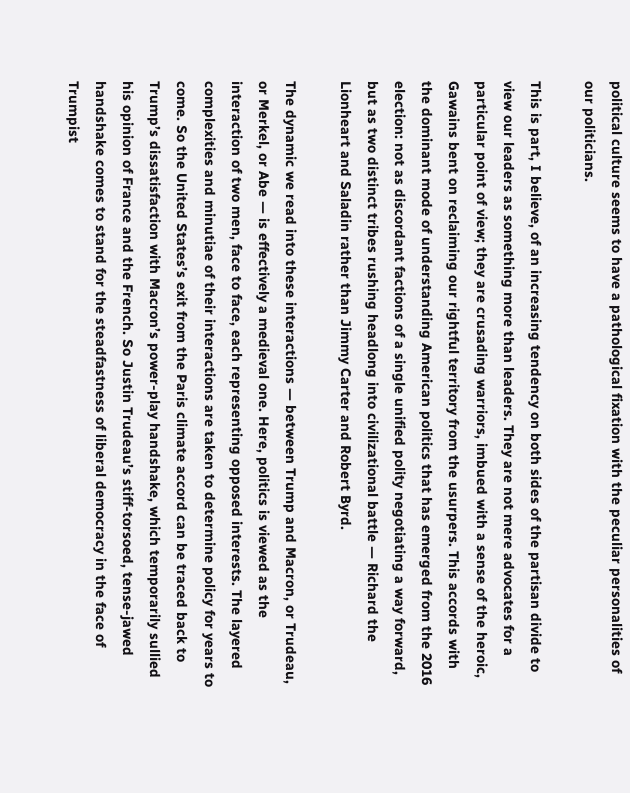political culture seems to have a pathological fixation with the peculiar personalities of our politicians.

This is part, I believe, of an increasing tendency on both sides of the partisan divide to view our leaders as something more than leaders. They are not mere advocates for a particular point of view; they are crusading warriors, imbued with a sense of the heroic, Gawains bent on reclaiming our rightful territory from the usurpers. This accords with the dominant mode of understanding American politics that has emerged from the 2016 election: not as discordant factions of a single unified polity negotiating a way forward, but as two distinct tribes rushing headlong into civilizational battle — Richard the Lionheart and Saladin rather than Jimmy Carter and Robert Byrd.

The dynamic we read into these interactions — between Trump and Macron, or Trudeau, or Merkel, or Abe — is effectively a medieval one. Here, politics is viewed as the interaction of two men, face to face, each representing opposed interests. The layered complexities and minutiae of their interactions are taken to determine policy for years to come. So the United States’s exit from the Paris climate accord can be traced back to Trump’s dissatisfaction with Macron’s power-play handshake, which temporarily sullied his opinion of France and the French. So Justin Trudeau’s stiff-torsoed, tense-jawed handshake comes to stand for the steadfastness of liberal democracy in the face of Trumpist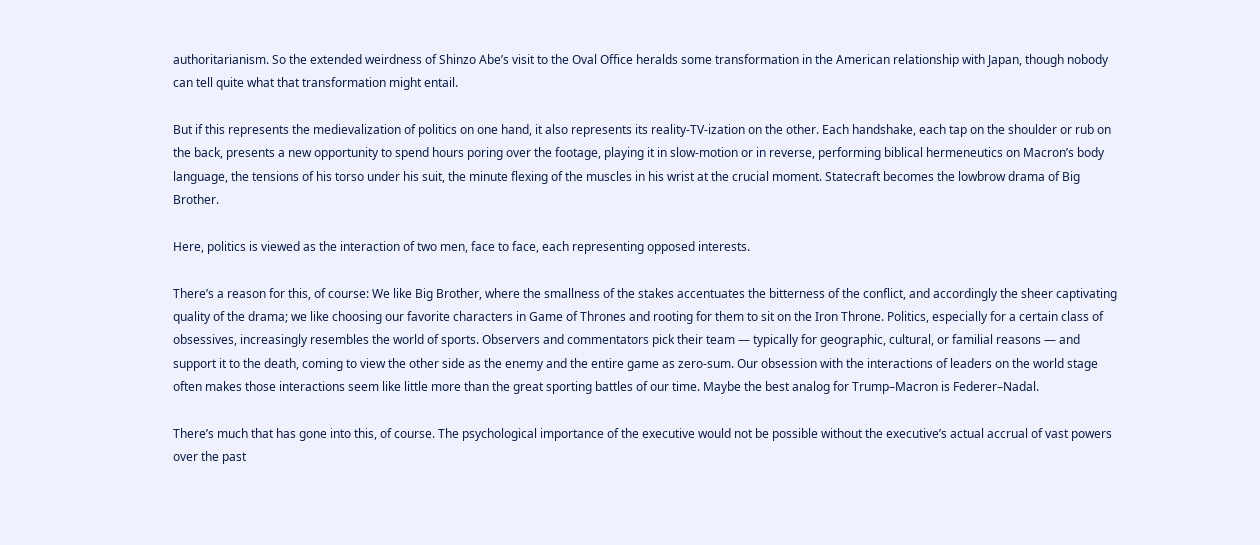authoritarianism. So the extended weirdness of Shinzo Abe’s visit to the Oval Office heralds some transformation in the American relationship with Japan, though nobody can tell quite what that transformation might entail.

But if this represents the medievalization of politics on one hand, it also represents its reality-TV-ization on the other. Each handshake, each tap on the shoulder or rub on the back, presents a new opportunity to spend hours poring over the footage, playing it in slow-motion or in reverse, performing biblical hermeneutics on Macron’s body language, the tensions of his torso under his suit, the minute flexing of the muscles in his wrist at the crucial moment. Statecraft becomes the lowbrow drama of Big Brother.

Here, politics is viewed as the interaction of two men, face to face, each representing opposed interests.

There’s a reason for this, of course: We like Big Brother, where the smallness of the stakes accentuates the bitterness of the conflict, and accordingly the sheer captivating quality of the drama; we like choosing our favorite characters in Game of Thrones and rooting for them to sit on the Iron Throne. Politics, especially for a certain class of obsessives, increasingly resembles the world of sports. Observers and commentators pick their team — typically for geographic, cultural, or familial reasons — and support it to the death, coming to view the other side as the enemy and the entire game as zero-sum. Our obsession with the interactions of leaders on the world stage often makes those interactions seem like little more than the great sporting battles of our time. Maybe the best analog for Trump–Macron is Federer–Nadal.

There’s much that has gone into this, of course. The psychological importance of the executive would not be possible without the executive’s actual accrual of vast powers over the past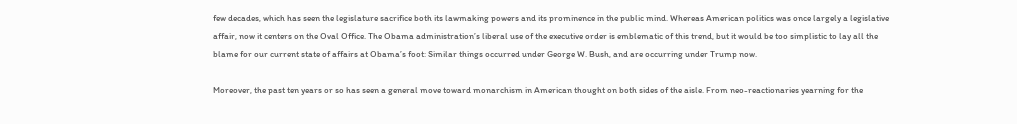few decades, which has seen the legislature sacrifice both its lawmaking powers and its prominence in the public mind. Whereas American politics was once largely a legislative affair, now it centers on the Oval Office. The Obama administration’s liberal use of the executive order is emblematic of this trend, but it would be too simplistic to lay all the blame for our current state of affairs at Obama’s foot: Similar things occurred under George W. Bush, and are occurring under Trump now.

Moreover, the past ten years or so has seen a general move toward monarchism in American thought on both sides of the aisle. From neo-reactionaries yearning for the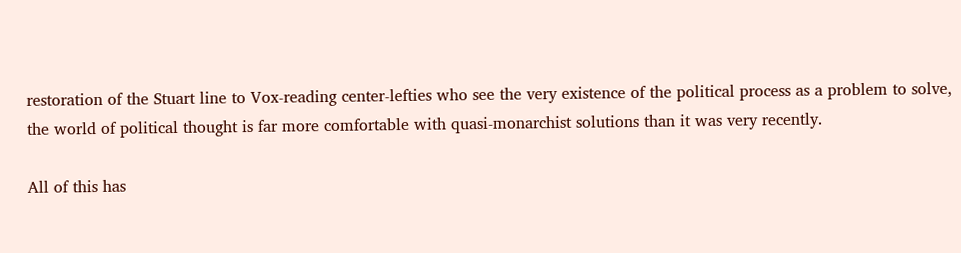restoration of the Stuart line to Vox-reading center-lefties who see the very existence of the political process as a problem to solve, the world of political thought is far more comfortable with quasi-monarchist solutions than it was very recently.

All of this has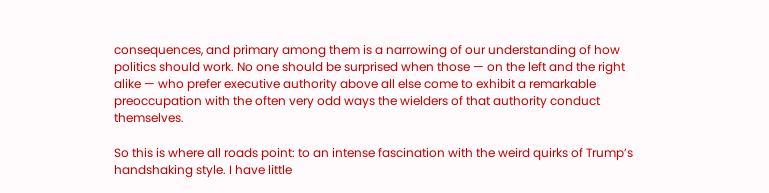consequences, and primary among them is a narrowing of our understanding of how politics should work. No one should be surprised when those — on the left and the right alike — who prefer executive authority above all else come to exhibit a remarkable preoccupation with the often very odd ways the wielders of that authority conduct themselves.

So this is where all roads point: to an intense fascination with the weird quirks of Trump’s handshaking style. I have little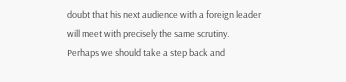doubt that his next audience with a foreign leader will meet with precisely the same scrutiny. Perhaps we should take a step back and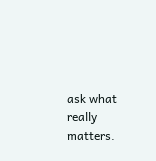ask what really matters.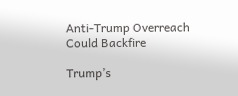Anti-Trump Overreach Could Backfire

Trump’s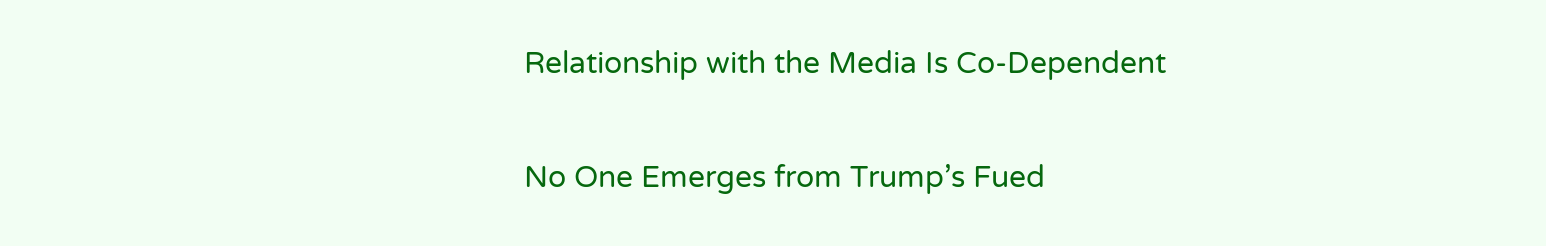Relationship with the Media Is Co-Dependent

No One Emerges from Trump’s Fued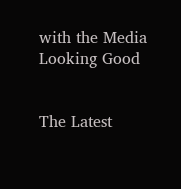with the Media Looking Good


The Latest